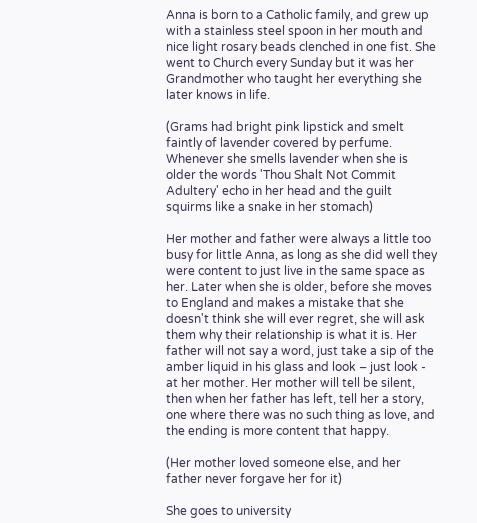Anna is born to a Catholic family, and grew up with a stainless steel spoon in her mouth and nice light rosary beads clenched in one fist. She went to Church every Sunday but it was her Grandmother who taught her everything she later knows in life.

(Grams had bright pink lipstick and smelt faintly of lavender covered by perfume. Whenever she smells lavender when she is older the words 'Thou Shalt Not Commit Adultery' echo in her head and the guilt squirms like a snake in her stomach)

Her mother and father were always a little too busy for little Anna, as long as she did well they were content to just live in the same space as her. Later when she is older, before she moves to England and makes a mistake that she doesn't think she will ever regret, she will ask them why their relationship is what it is. Her father will not say a word, just take a sip of the amber liquid in his glass and look – just look - at her mother. Her mother will tell be silent, then when her father has left, tell her a story, one where there was no such thing as love, and the ending is more content that happy.

(Her mother loved someone else, and her father never forgave her for it)

She goes to university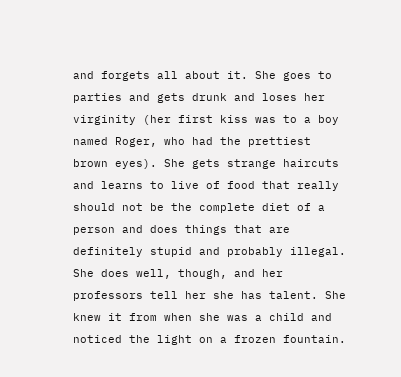and forgets all about it. She goes to parties and gets drunk and loses her virginity (her first kiss was to a boy named Roger, who had the prettiest brown eyes). She gets strange haircuts and learns to live of food that really should not be the complete diet of a person and does things that are definitely stupid and probably illegal. She does well, though, and her professors tell her she has talent. She knew it from when she was a child and noticed the light on a frozen fountain.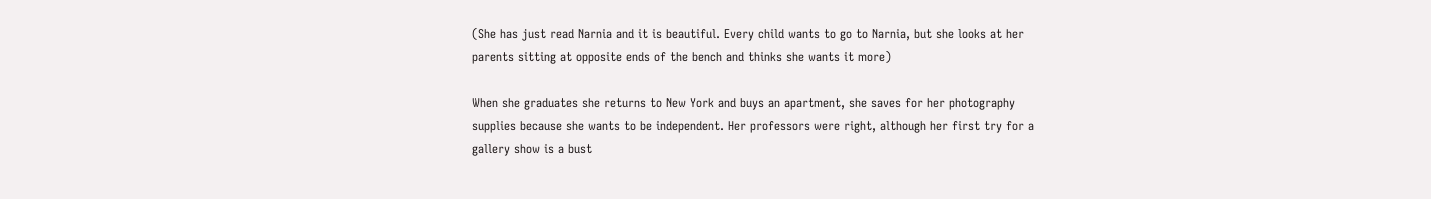(She has just read Narnia and it is beautiful. Every child wants to go to Narnia, but she looks at her parents sitting at opposite ends of the bench and thinks she wants it more)

When she graduates she returns to New York and buys an apartment, she saves for her photography supplies because she wants to be independent. Her professors were right, although her first try for a gallery show is a bust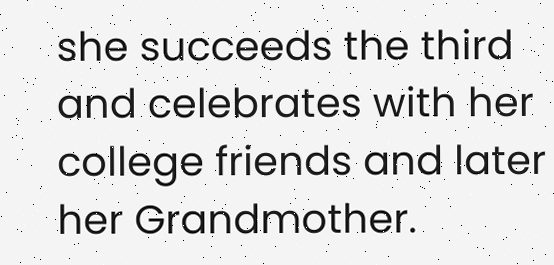she succeeds the third and celebrates with her college friends and later her Grandmother.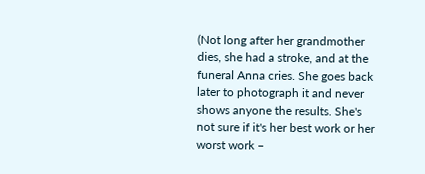(Not long after her grandmother dies, she had a stroke, and at the funeral Anna cries. She goes back later to photograph it and never shows anyone the results. She's not sure if it's her best work or her worst work –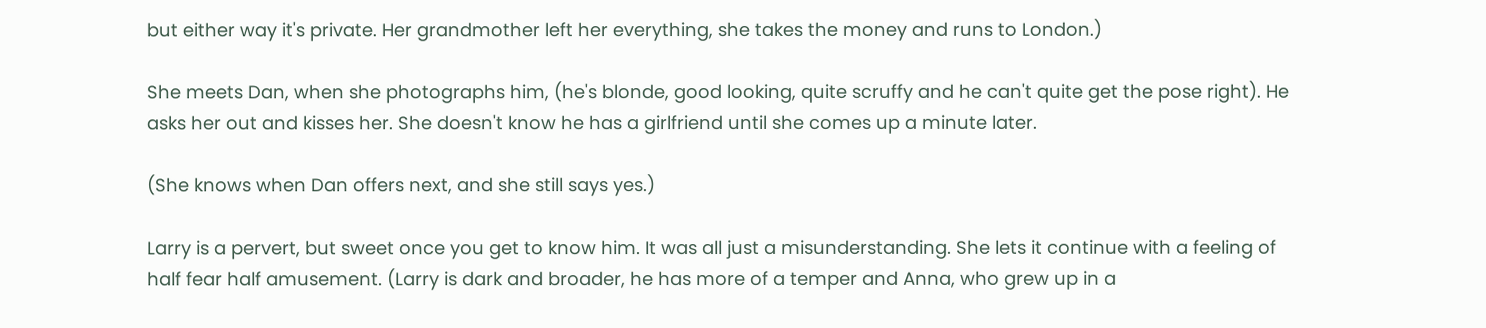but either way it's private. Her grandmother left her everything, she takes the money and runs to London.)

She meets Dan, when she photographs him, (he's blonde, good looking, quite scruffy and he can't quite get the pose right). He asks her out and kisses her. She doesn't know he has a girlfriend until she comes up a minute later.

(She knows when Dan offers next, and she still says yes.)

Larry is a pervert, but sweet once you get to know him. It was all just a misunderstanding. She lets it continue with a feeling of half fear half amusement. (Larry is dark and broader, he has more of a temper and Anna, who grew up in a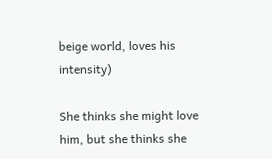beige world, loves his intensity)

She thinks she might love him, but she thinks she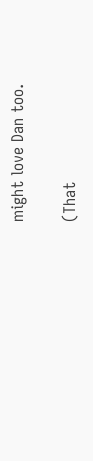might love Dan too.

(That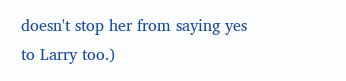doesn't stop her from saying yes to Larry too.)